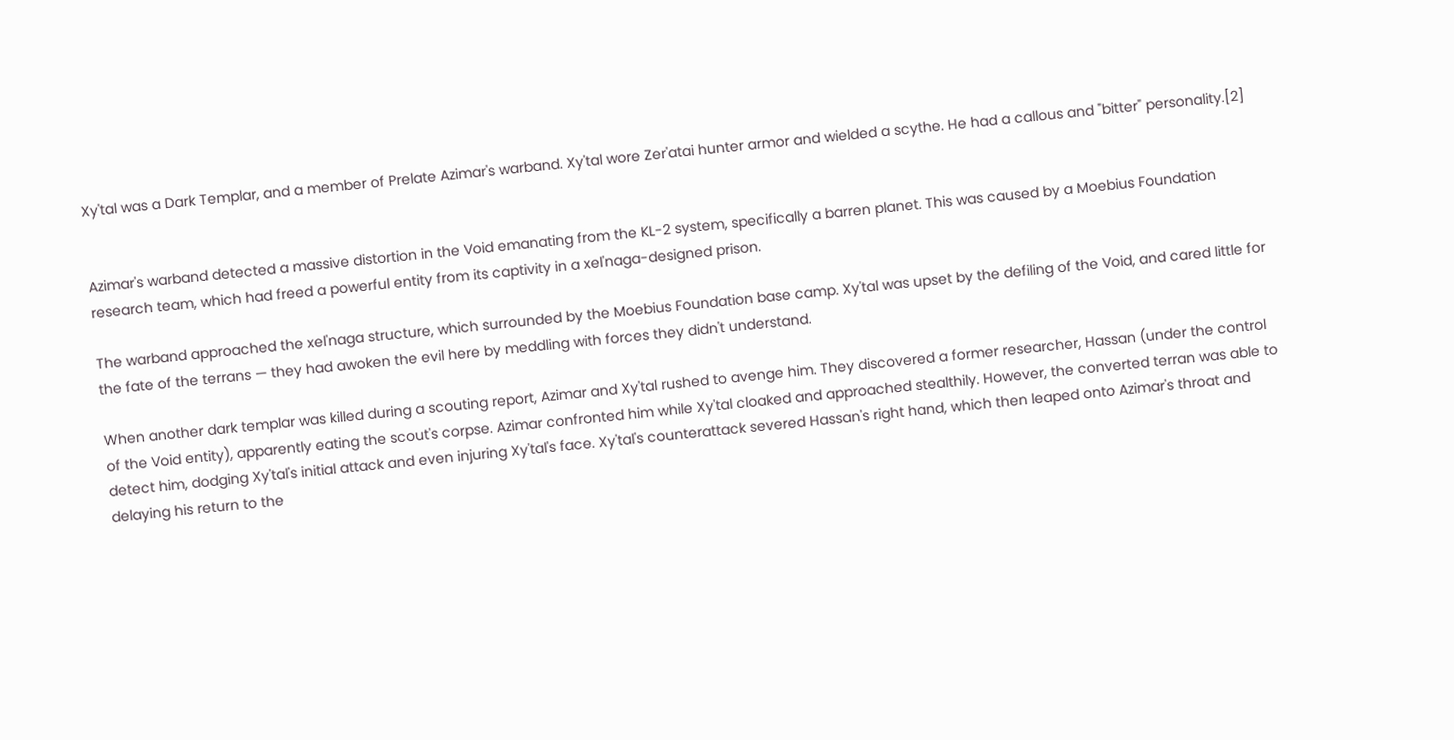Xy'tal was a Dark Templar, and a member of Prelate Azimar's warband. Xy'tal wore Zer'atai hunter armor and wielded a scythe. He had a callous and "bitter" personality.[2]


Azimar's warband detected a massive distortion in the Void emanating from the KL-2 system, specifically a barren planet. This was caused by a Moebius Foundation research team, which had freed a powerful entity from its captivity in a xel'naga-designed prison.

The warband approached the xel'naga structure, which surrounded by the Moebius Foundation base camp. Xy'tal was upset by the defiling of the Void, and cared little for the fate of the terrans — they had awoken the evil here by meddling with forces they didn't understand.

When another dark templar was killed during a scouting report, Azimar and Xy'tal rushed to avenge him. They discovered a former researcher, Hassan (under the control of the Void entity), apparently eating the scout's corpse. Azimar confronted him while Xy'tal cloaked and approached stealthily. However, the converted terran was able to detect him, dodging Xy'tal's initial attack and even injuring Xy'tal's face. Xy'tal's counterattack severed Hassan's right hand, which then leaped onto Azimar's throat and delaying his return to the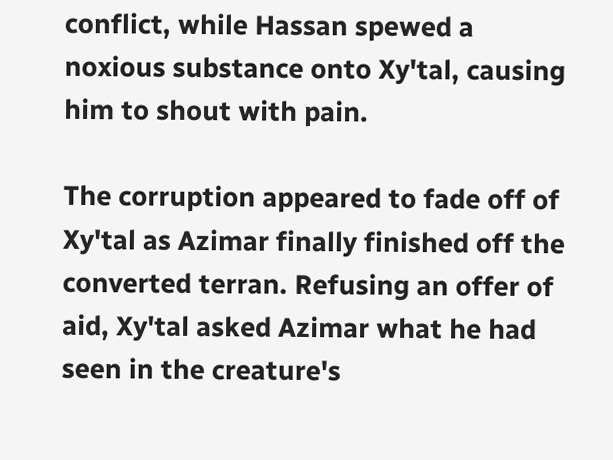conflict, while Hassan spewed a noxious substance onto Xy'tal, causing him to shout with pain.

The corruption appeared to fade off of Xy'tal as Azimar finally finished off the converted terran. Refusing an offer of aid, Xy'tal asked Azimar what he had seen in the creature's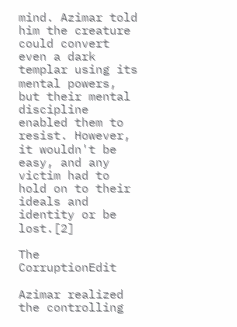mind. Azimar told him the creature could convert even a dark templar using its mental powers, but their mental discipline enabled them to resist. However, it wouldn't be easy, and any victim had to hold on to their ideals and identity or be lost.[2]

The CorruptionEdit

Azimar realized the controlling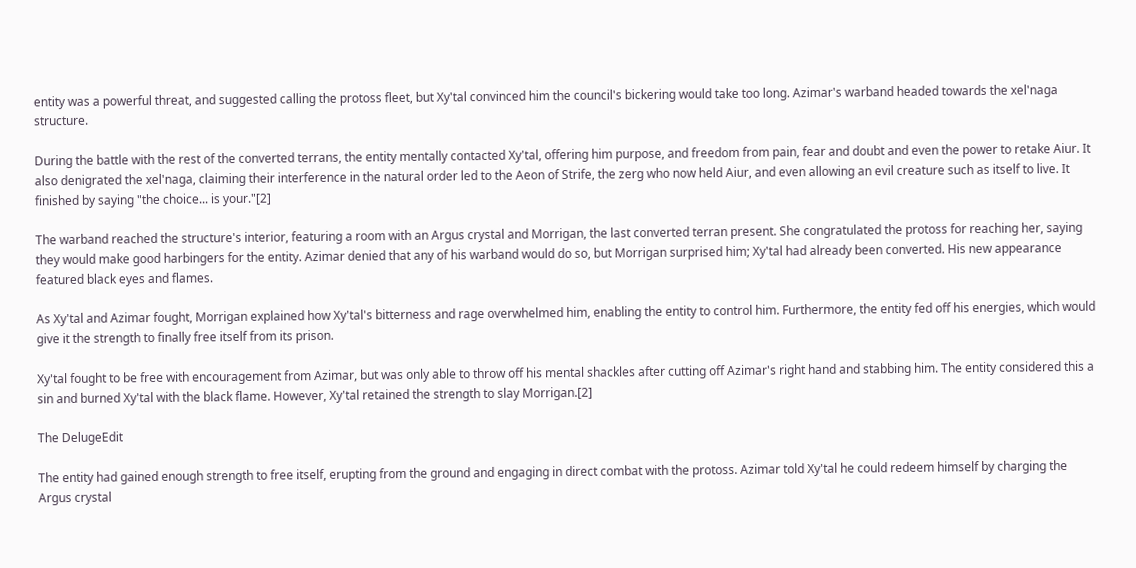entity was a powerful threat, and suggested calling the protoss fleet, but Xy'tal convinced him the council's bickering would take too long. Azimar's warband headed towards the xel'naga structure.

During the battle with the rest of the converted terrans, the entity mentally contacted Xy'tal, offering him purpose, and freedom from pain, fear and doubt and even the power to retake Aiur. It also denigrated the xel'naga, claiming their interference in the natural order led to the Aeon of Strife, the zerg who now held Aiur, and even allowing an evil creature such as itself to live. It finished by saying "the choice... is your."[2]

The warband reached the structure's interior, featuring a room with an Argus crystal and Morrigan, the last converted terran present. She congratulated the protoss for reaching her, saying they would make good harbingers for the entity. Azimar denied that any of his warband would do so, but Morrigan surprised him; Xy'tal had already been converted. His new appearance featured black eyes and flames.

As Xy'tal and Azimar fought, Morrigan explained how Xy'tal's bitterness and rage overwhelmed him, enabling the entity to control him. Furthermore, the entity fed off his energies, which would give it the strength to finally free itself from its prison.

Xy'tal fought to be free with encouragement from Azimar, but was only able to throw off his mental shackles after cutting off Azimar's right hand and stabbing him. The entity considered this a sin and burned Xy'tal with the black flame. However, Xy'tal retained the strength to slay Morrigan.[2]

The DelugeEdit

The entity had gained enough strength to free itself, erupting from the ground and engaging in direct combat with the protoss. Azimar told Xy'tal he could redeem himself by charging the Argus crystal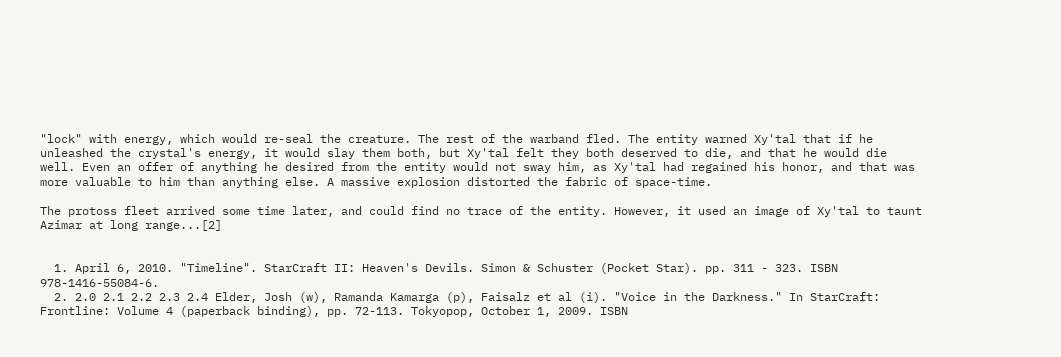"lock" with energy, which would re-seal the creature. The rest of the warband fled. The entity warned Xy'tal that if he unleashed the crystal's energy, it would slay them both, but Xy'tal felt they both deserved to die, and that he would die well. Even an offer of anything he desired from the entity would not sway him, as Xy'tal had regained his honor, and that was more valuable to him than anything else. A massive explosion distorted the fabric of space-time.

The protoss fleet arrived some time later, and could find no trace of the entity. However, it used an image of Xy'tal to taunt Azimar at long range...[2]


  1. April 6, 2010. "Timeline". StarCraft II: Heaven's Devils. Simon & Schuster (Pocket Star). pp. 311 - 323. ISBN 978-1416-55084-6.
  2. 2.0 2.1 2.2 2.3 2.4 Elder, Josh (w), Ramanda Kamarga (p), Faisalz et al (i). "Voice in the Darkness." In StarCraft: Frontline: Volume 4 (paperback binding), pp. 72-113. Tokyopop, October 1, 2009. ISBN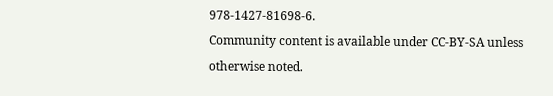978-1427-81698-6.
Community content is available under CC-BY-SA unless otherwise noted.